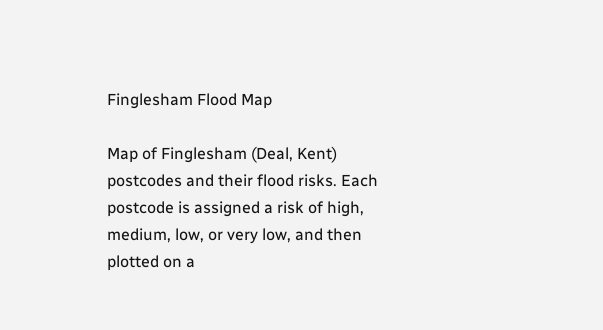Finglesham Flood Map

Map of Finglesham (Deal, Kent) postcodes and their flood risks. Each postcode is assigned a risk of high, medium, low, or very low, and then plotted on a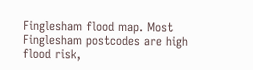Finglesham flood map. Most Finglesham postcodes are high flood risk,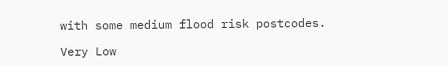with some medium flood risk postcodes.

Very Low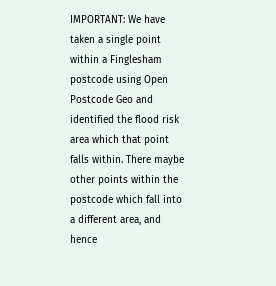IMPORTANT: We have taken a single point within a Finglesham postcode using Open Postcode Geo and identified the flood risk area which that point falls within. There maybe other points within the postcode which fall into a different area, and hence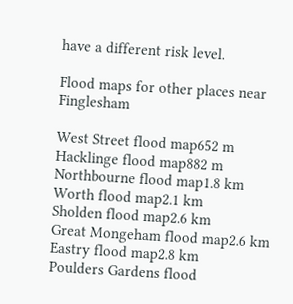have a different risk level.

Flood maps for other places near Finglesham

West Street flood map652 m
Hacklinge flood map882 m
Northbourne flood map1.8 km
Worth flood map2.1 km
Sholden flood map2.6 km
Great Mongeham flood map2.6 km
Eastry flood map2.8 km
Poulders Gardens flood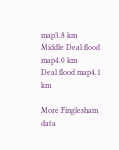map3.8 km
Middle Deal flood map4.0 km
Deal flood map4.1 km

More Finglesham data